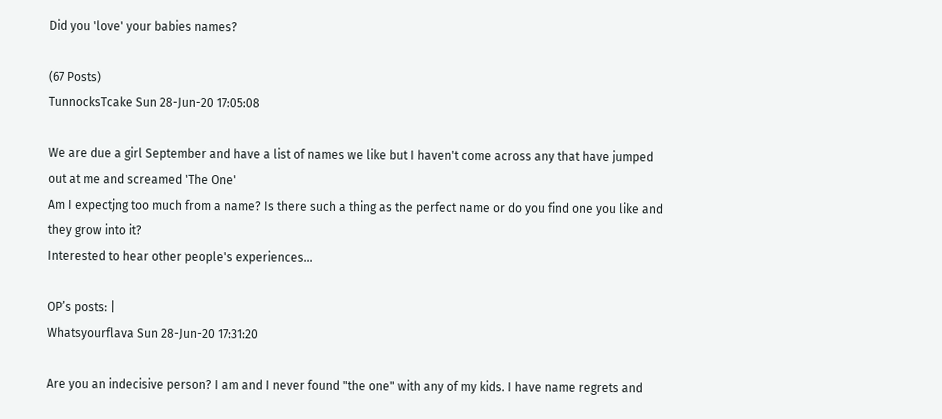Did you 'love' your babies names?

(67 Posts)
TunnocksTcake Sun 28-Jun-20 17:05:08

We are due a girl September and have a list of names we like but I haven't come across any that have jumped out at me and screamed 'The One'
Am I expectjng too much from a name? Is there such a thing as the perfect name or do you find one you like and they grow into it?
Interested to hear other people's experiences...

OP’s posts: |
Whatsyourflava Sun 28-Jun-20 17:31:20

Are you an indecisive person? I am and I never found "the one" with any of my kids. I have name regrets and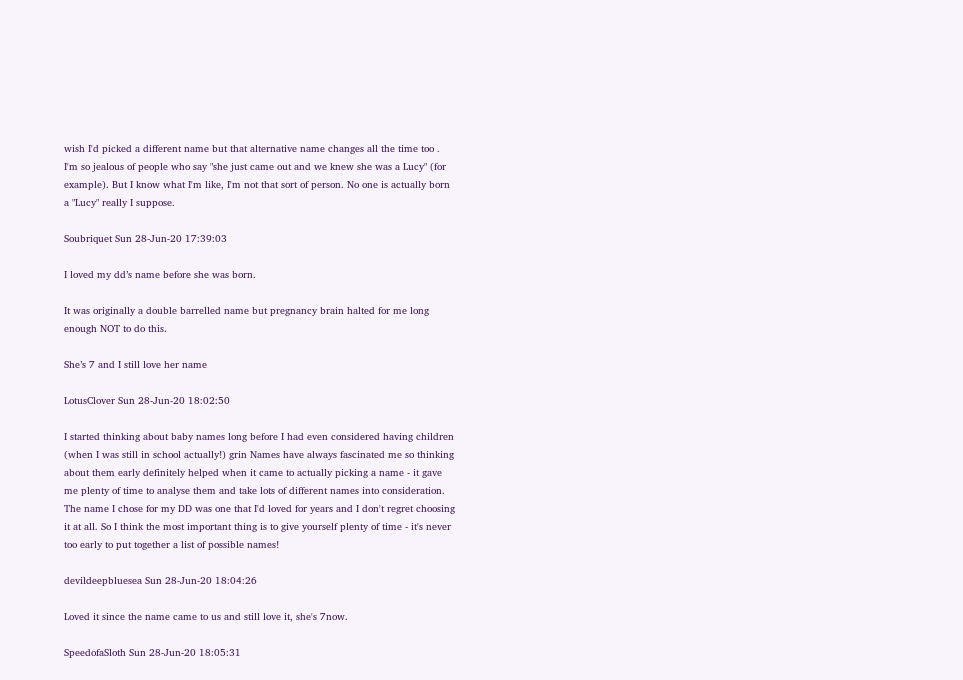wish I'd picked a different name but that alternative name changes all the time too . I'm so jealous of people who say "she just came out and we knew she was a Lucy" (for example). But I know what I'm like, I'm not that sort of person. No one is actually born a "Lucy" really I suppose.

Soubriquet Sun 28-Jun-20 17:39:03

I loved my dd’s name before she was born.

It was originally a double barrelled name but pregnancy brain halted for me long enough NOT to do this.

She’s 7 and I still love her name

LotusClover Sun 28-Jun-20 18:02:50

I started thinking about baby names long before I had even considered having children (when I was still in school actually!) grin Names have always fascinated me so thinking about them early definitely helped when it came to actually picking a name - it gave me plenty of time to analyse them and take lots of different names into consideration. The name I chose for my DD was one that I'd loved for years and I don't regret choosing it at all. So I think the most important thing is to give yourself plenty of time - it's never too early to put together a list of possible names!

devildeepbluesea Sun 28-Jun-20 18:04:26

Loved it since the name came to us and still love it, she's 7now.

SpeedofaSloth Sun 28-Jun-20 18:05:31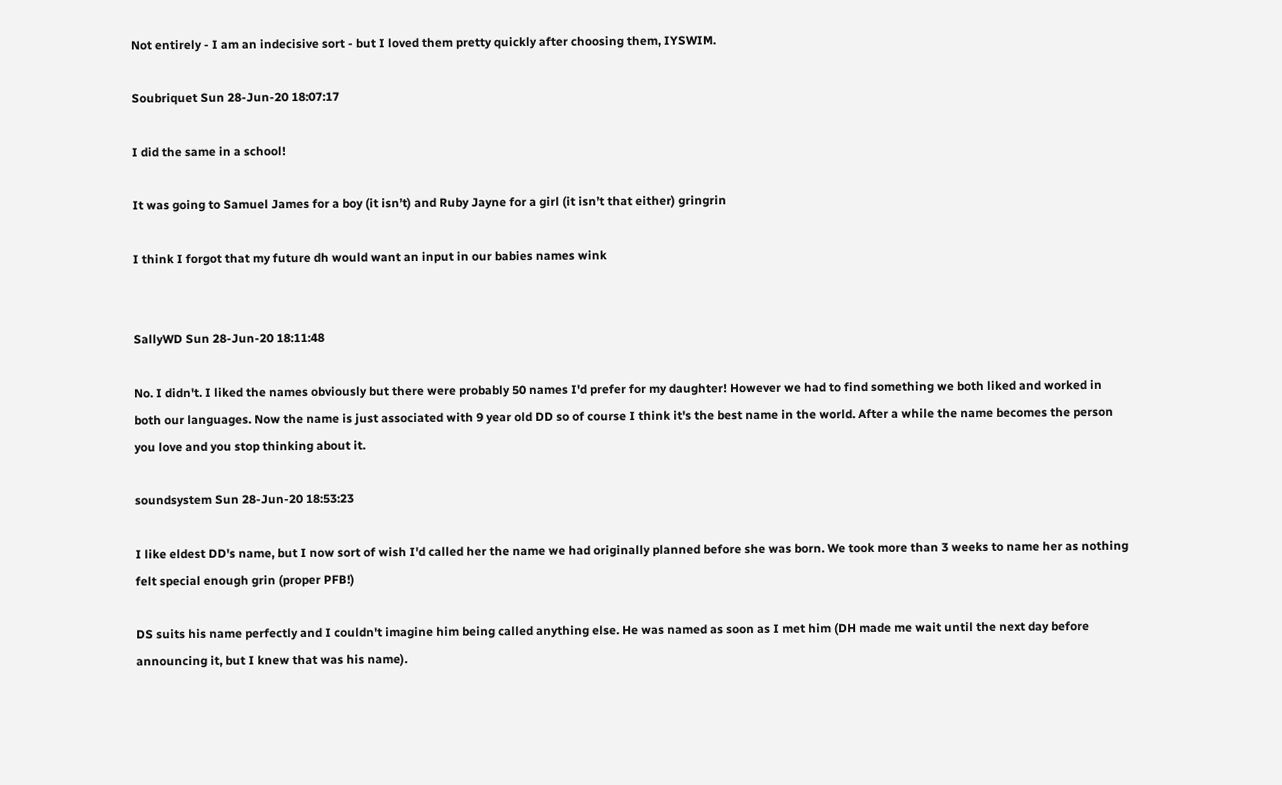Not entirely - I am an indecisive sort - but I loved them pretty quickly after choosing them, IYSWIM.

Soubriquet Sun 28-Jun-20 18:07:17

I did the same in a school!

It was going to Samuel James for a boy (it isn’t) and Ruby Jayne for a girl (it isn’t that either) gringrin

I think I forgot that my future dh would want an input in our babies names wink


SallyWD Sun 28-Jun-20 18:11:48

No. I didn't. I liked the names obviously but there were probably 50 names I'd prefer for my daughter! However we had to find something we both liked and worked in both our languages. Now the name is just associated with 9 year old DD so of course I think it's the best name in the world. After a while the name becomes the person you love and you stop thinking about it.

soundsystem Sun 28-Jun-20 18:53:23

I like eldest DD's name, but I now sort of wish I'd called her the name we had originally planned before she was born. We took more than 3 weeks to name her as nothing felt special enough grin (proper PFB!)

DS suits his name perfectly and I couldn't imagine him being called anything else. He was named as soon as I met him (DH made me wait until the next day before announcing it, but I knew that was his name).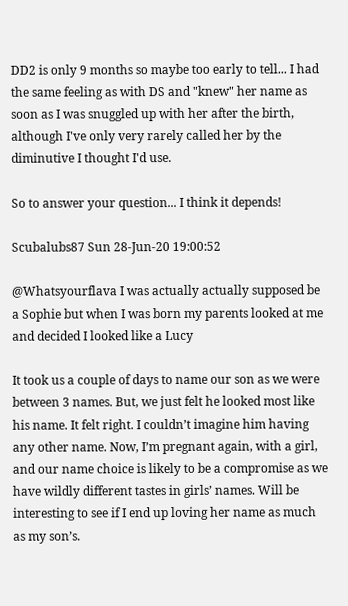DD2 is only 9 months so maybe too early to tell... I had the same feeling as with DS and "knew" her name as soon as I was snuggled up with her after the birth, although I've only very rarely called her by the diminutive I thought I'd use.

So to answer your question... I think it depends!

Scubalubs87 Sun 28-Jun-20 19:00:52

@Whatsyourflava I was actually actually supposed be a Sophie but when I was born my parents looked at me and decided I looked like a Lucy

It took us a couple of days to name our son as we were between 3 names. But, we just felt he looked most like his name. It felt right. I couldn’t imagine him having any other name. Now, I’m pregnant again, with a girl, and our name choice is likely to be a compromise as we have wildly different tastes in girls’ names. Will be interesting to see if I end up loving her name as much as my son’s.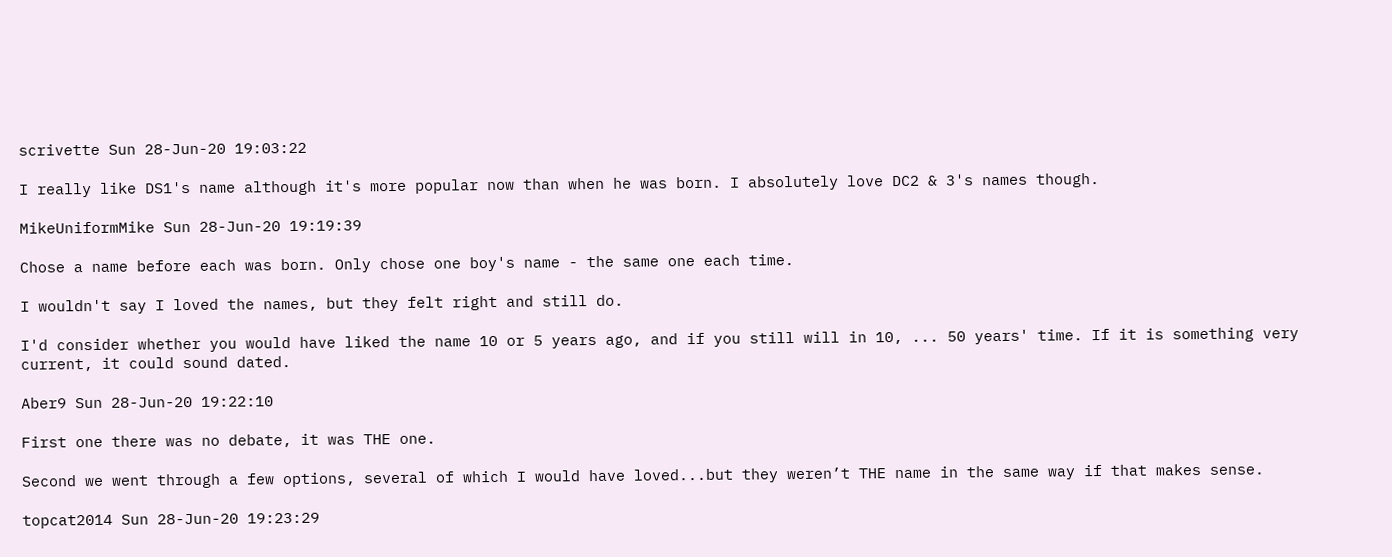scrivette Sun 28-Jun-20 19:03:22

I really like DS1's name although it's more popular now than when he was born. I absolutely love DC2 & 3's names though.

MikeUniformMike Sun 28-Jun-20 19:19:39

Chose a name before each was born. Only chose one boy's name - the same one each time.

I wouldn't say I loved the names, but they felt right and still do.

I'd consider whether you would have liked the name 10 or 5 years ago, and if you still will in 10, ... 50 years' time. If it is something very current, it could sound dated.

Aber9 Sun 28-Jun-20 19:22:10

First one there was no debate, it was THE one.

Second we went through a few options, several of which I would have loved...but they weren’t THE name in the same way if that makes sense.

topcat2014 Sun 28-Jun-20 19:23:29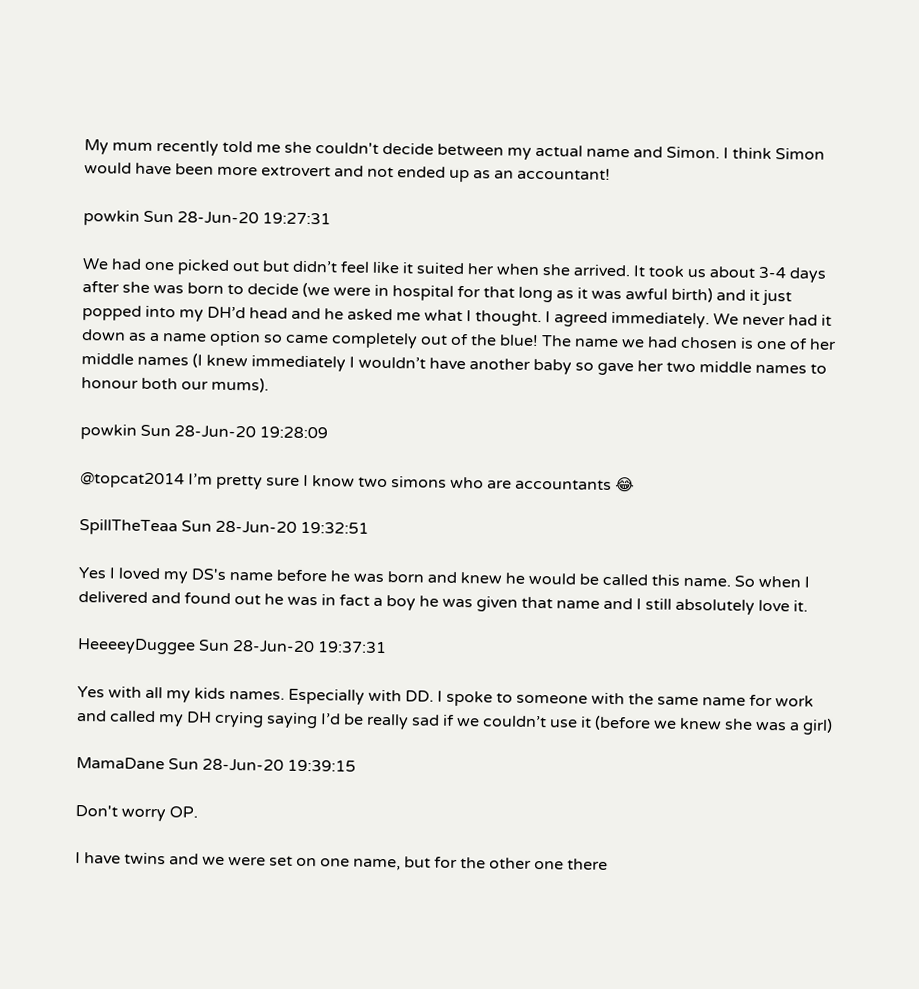My mum recently told me she couldn't decide between my actual name and Simon. I think Simon would have been more extrovert and not ended up as an accountant!

powkin Sun 28-Jun-20 19:27:31

We had one picked out but didn’t feel like it suited her when she arrived. It took us about 3-4 days after she was born to decide (we were in hospital for that long as it was awful birth) and it just popped into my DH’d head and he asked me what I thought. I agreed immediately. We never had it down as a name option so came completely out of the blue! The name we had chosen is one of her middle names (I knew immediately I wouldn’t have another baby so gave her two middle names to honour both our mums).

powkin Sun 28-Jun-20 19:28:09

@topcat2014 I’m pretty sure I know two simons who are accountants 😂

SpillTheTeaa Sun 28-Jun-20 19:32:51

Yes I loved my DS's name before he was born and knew he would be called this name. So when I delivered and found out he was in fact a boy he was given that name and I still absolutely love it.

HeeeeyDuggee Sun 28-Jun-20 19:37:31

Yes with all my kids names. Especially with DD. I spoke to someone with the same name for work and called my DH crying saying I’d be really sad if we couldn’t use it (before we knew she was a girl)

MamaDane Sun 28-Jun-20 19:39:15

Don't worry OP.

I have twins and we were set on one name, but for the other one there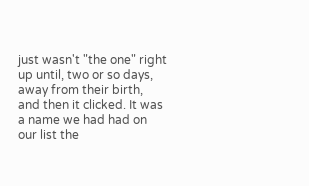just wasn't "the one" right up until, two or so days, away from their birth, and then it clicked. It was a name we had had on our list the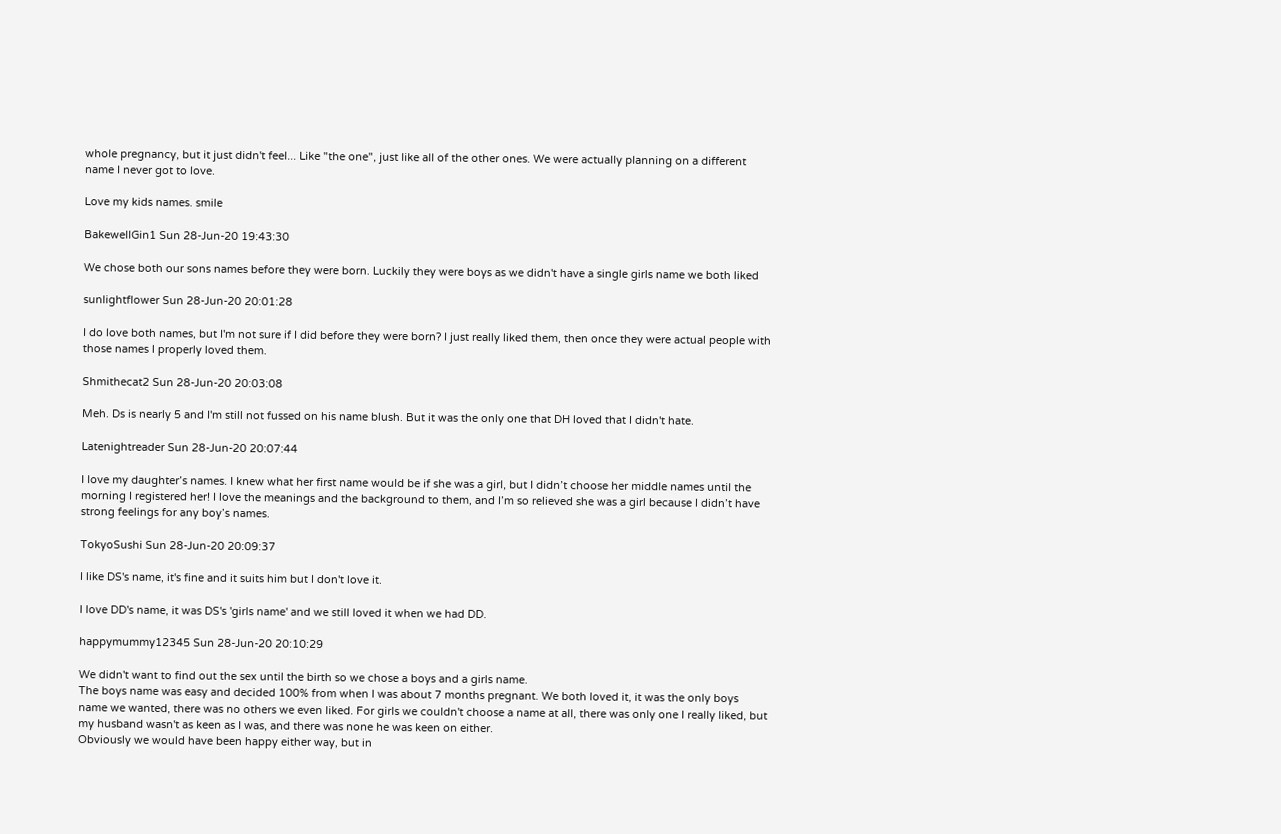whole pregnancy, but it just didn't feel... Like "the one", just like all of the other ones. We were actually planning on a different name I never got to love.

Love my kids names. smile

BakewellGin1 Sun 28-Jun-20 19:43:30

We chose both our sons names before they were born. Luckily they were boys as we didn't have a single girls name we both liked

sunlightflower Sun 28-Jun-20 20:01:28

I do love both names, but I'm not sure if I did before they were born? I just really liked them, then once they were actual people with those names I properly loved them.

Shmithecat2 Sun 28-Jun-20 20:03:08

Meh. Ds is nearly 5 and I'm still not fussed on his name blush. But it was the only one that DH loved that I didn't hate.

Latenightreader Sun 28-Jun-20 20:07:44

I love my daughter’s names. I knew what her first name would be if she was a girl, but I didn’t choose her middle names until the morning I registered her! I love the meanings and the background to them, and I’m so relieved she was a girl because I didn’t have strong feelings for any boy’s names.

TokyoSushi Sun 28-Jun-20 20:09:37

I like DS's name, it's fine and it suits him but I don't love it.

I love DD's name, it was DS's 'girls name' and we still loved it when we had DD.

happymummy12345 Sun 28-Jun-20 20:10:29

We didn't want to find out the sex until the birth so we chose a boys and a girls name.
The boys name was easy and decided 100% from when I was about 7 months pregnant. We both loved it, it was the only boys name we wanted, there was no others we even liked. For girls we couldn't choose a name at all, there was only one I really liked, but my husband wasn't as keen as I was, and there was none he was keen on either.
Obviously we would have been happy either way, but in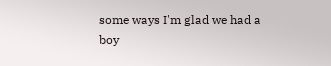some ways I'm glad we had a boy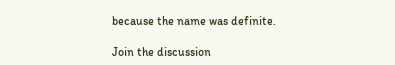because the name was definite.

Join the discussion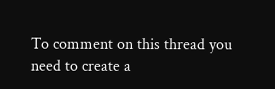To comment on this thread you need to create a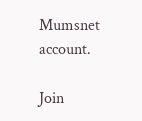Mumsnet account.

Join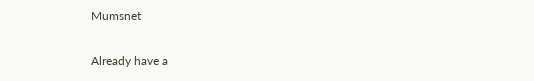Mumsnet

Already have a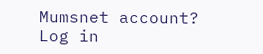Mumsnet account? Log in